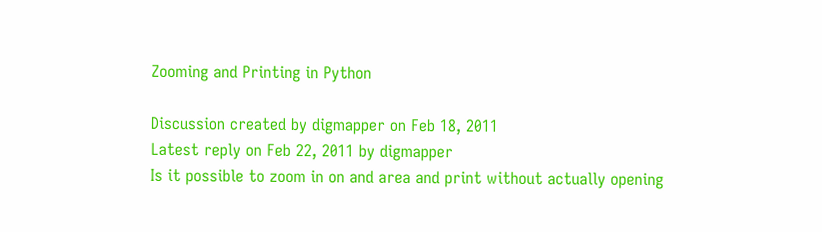Zooming and Printing in Python

Discussion created by digmapper on Feb 18, 2011
Latest reply on Feb 22, 2011 by digmapper
Is it possible to zoom in on and area and print without actually opening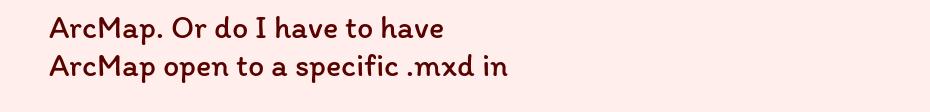ArcMap. Or do I have to have ArcMap open to a specific .mxd in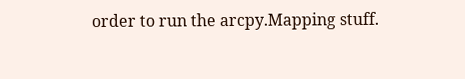order to run the arcpy.Mapping stuff.